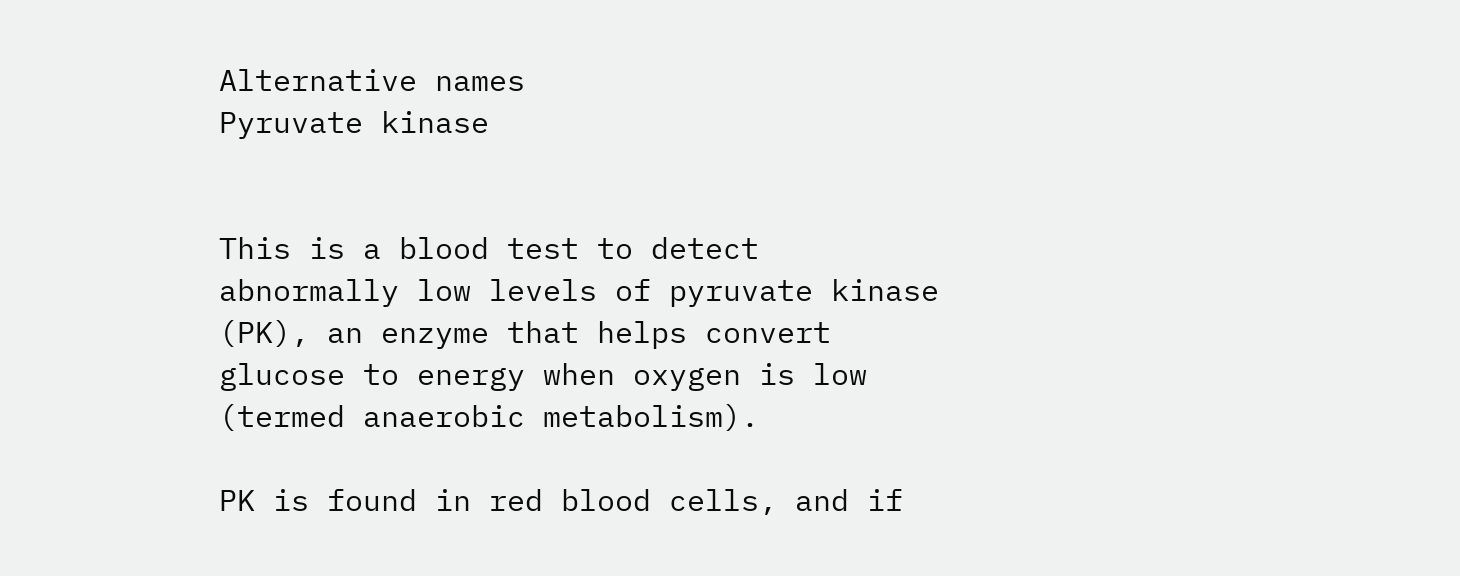Alternative names
Pyruvate kinase


This is a blood test to detect abnormally low levels of pyruvate kinase (PK), an enzyme that helps convert glucose to energy when oxygen is low (termed anaerobic metabolism).

PK is found in red blood cells, and if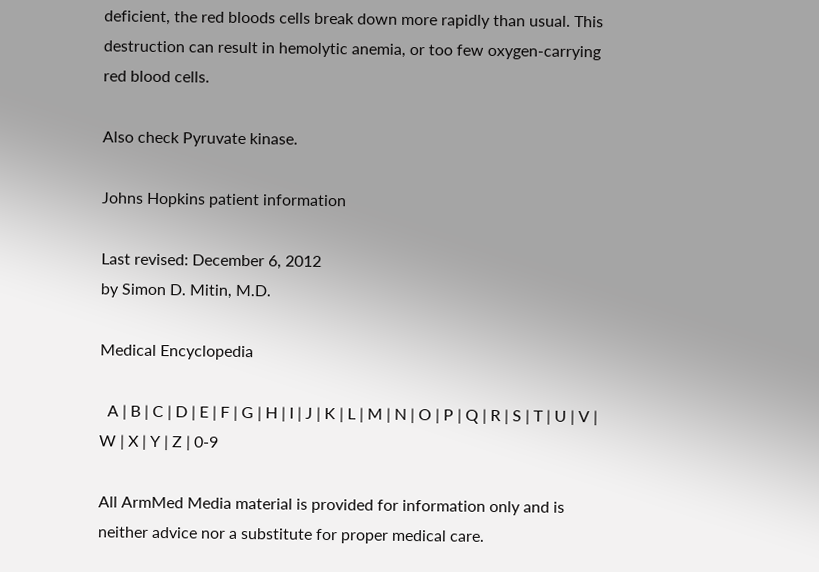deficient, the red bloods cells break down more rapidly than usual. This destruction can result in hemolytic anemia, or too few oxygen-carrying red blood cells.

Also check Pyruvate kinase.

Johns Hopkins patient information

Last revised: December 6, 2012
by Simon D. Mitin, M.D.

Medical Encyclopedia

  A | B | C | D | E | F | G | H | I | J | K | L | M | N | O | P | Q | R | S | T | U | V | W | X | Y | Z | 0-9

All ArmMed Media material is provided for information only and is neither advice nor a substitute for proper medical care.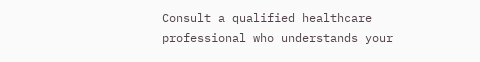Consult a qualified healthcare professional who understands your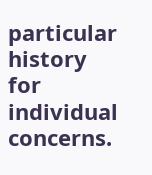particular history for individual concerns.